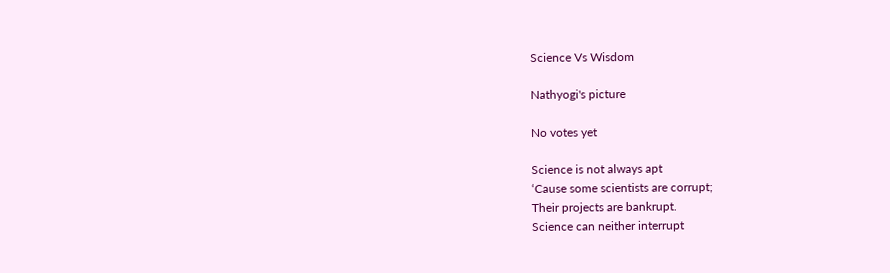Science Vs Wisdom

Nathyogi's picture

No votes yet

Science is not always apt
‘Cause some scientists are corrupt;
Their projects are bankrupt.
Science can neither interrupt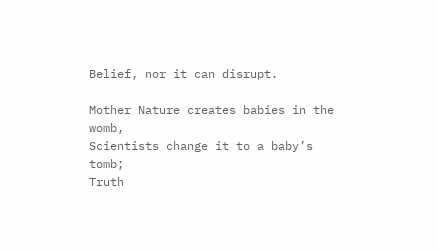Belief, nor it can disrupt.

Mother Nature creates babies in the womb,
Scientists change it to a baby’s tomb;
Truth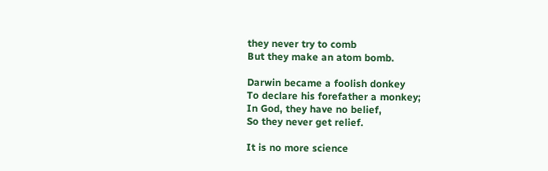they never try to comb
But they make an atom bomb.

Darwin became a foolish donkey
To declare his forefather a monkey;
In God, they have no belief,
So they never get relief.

It is no more science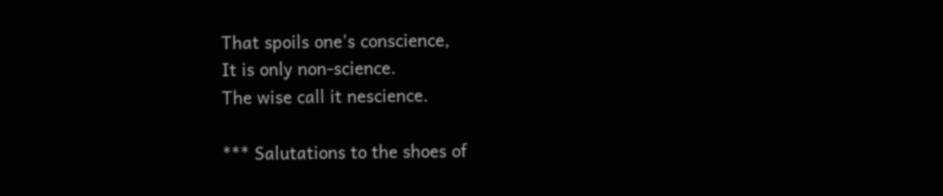That spoils one’s conscience,
It is only non-science.
The wise call it nescience.

*** Salutations to the shoes of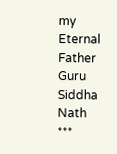my Eternal Father Guru Siddha Nath ***